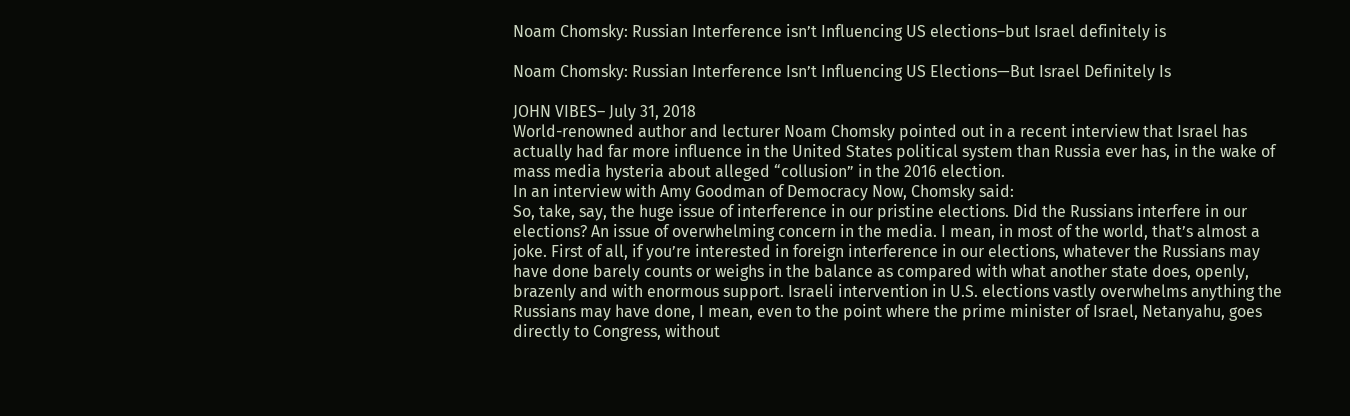Noam Chomsky: Russian Interference isn’t Influencing US elections–but Israel definitely is

Noam Chomsky: Russian Interference Isn’t Influencing US Elections—But Israel Definitely Is

JOHN VIBES– July 31, 2018
World-renowned author and lecturer Noam Chomsky pointed out in a recent interview that Israel has actually had far more influence in the United States political system than Russia ever has, in the wake of mass media hysteria about alleged “collusion” in the 2016 election.
In an interview with Amy Goodman of Democracy Now, Chomsky said:
So, take, say, the huge issue of interference in our pristine elections. Did the Russians interfere in our elections? An issue of overwhelming concern in the media. I mean, in most of the world, that’s almost a joke. First of all, if you’re interested in foreign interference in our elections, whatever the Russians may have done barely counts or weighs in the balance as compared with what another state does, openly, brazenly and with enormous support. Israeli intervention in U.S. elections vastly overwhelms anything the Russians may have done, I mean, even to the point where the prime minister of Israel, Netanyahu, goes directly to Congress, without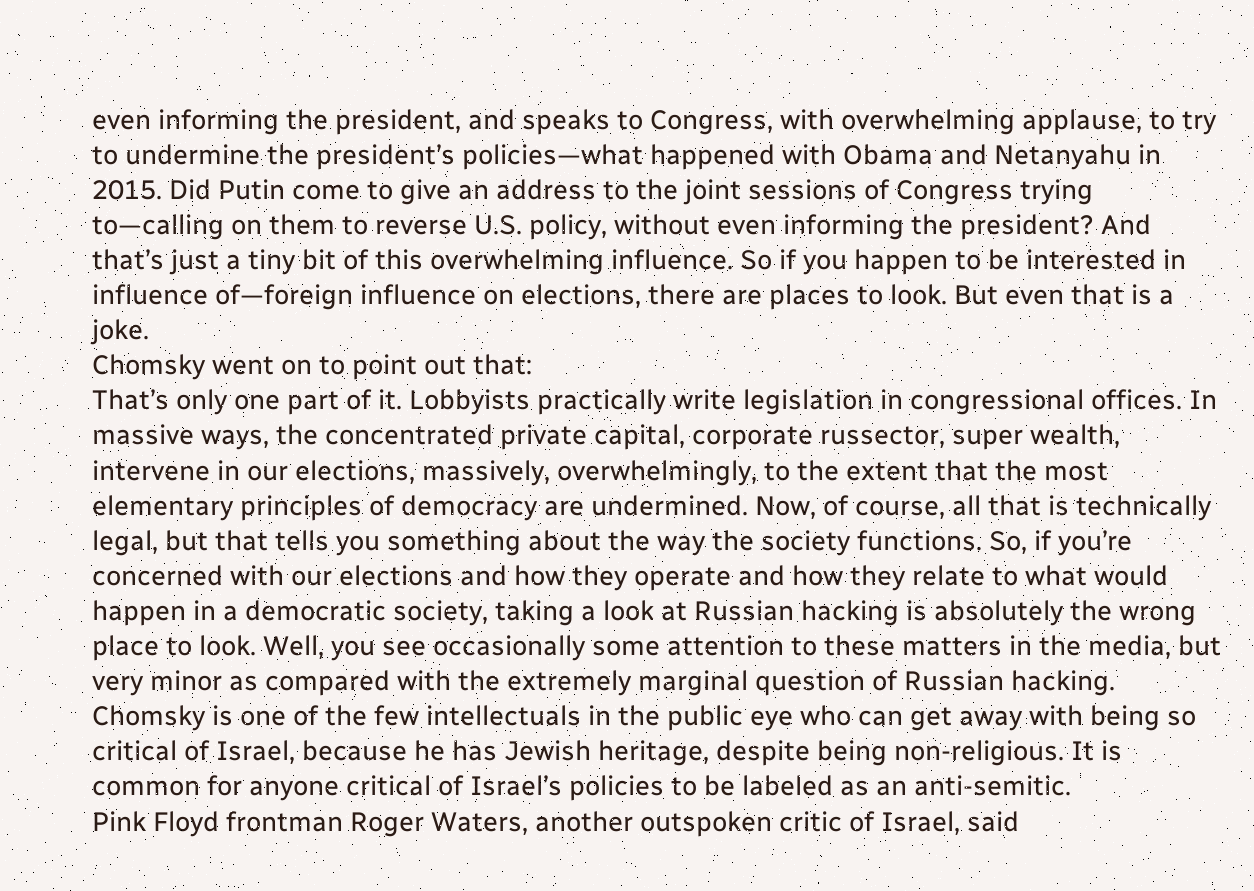even informing the president, and speaks to Congress, with overwhelming applause, to try to undermine the president’s policies—what happened with Obama and Netanyahu in 2015. Did Putin come to give an address to the joint sessions of Congress trying to—calling on them to reverse U.S. policy, without even informing the president? And that’s just a tiny bit of this overwhelming influence. So if you happen to be interested in influence of—foreign influence on elections, there are places to look. But even that is a joke.
Chomsky went on to point out that:
That’s only one part of it. Lobbyists practically write legislation in congressional offices. In massive ways, the concentrated private capital, corporate russector, super wealth, intervene in our elections, massively, overwhelmingly, to the extent that the most elementary principles of democracy are undermined. Now, of course, all that is technically legal, but that tells you something about the way the society functions. So, if you’re concerned with our elections and how they operate and how they relate to what would happen in a democratic society, taking a look at Russian hacking is absolutely the wrong place to look. Well, you see occasionally some attention to these matters in the media, but very minor as compared with the extremely marginal question of Russian hacking.
Chomsky is one of the few intellectuals in the public eye who can get away with being so critical of Israel, because he has Jewish heritage, despite being non-religious. It is common for anyone critical of Israel’s policies to be labeled as an anti-semitic.
Pink Floyd frontman Roger Waters, another outspoken critic of Israel, said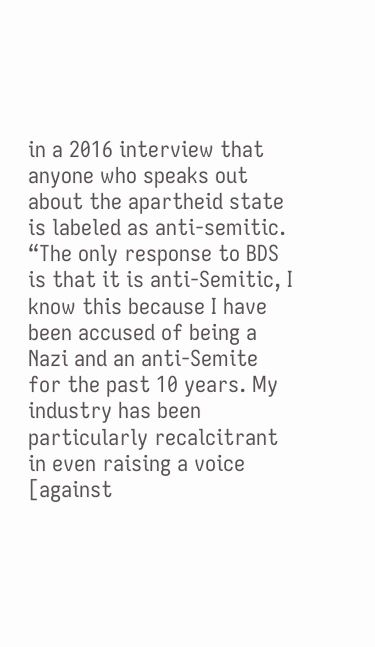in a 2016 interview that anyone who speaks out about the apartheid state is labeled as anti-semitic.
“The only response to BDS is that it is anti-Semitic, I know this because I have been accused of being a Nazi and an anti-Semite for the past 10 years. My industry has been particularly recalcitrant in even raising a voice [against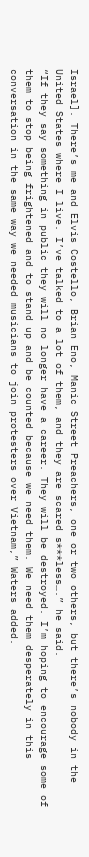Israel]. There’s me and Elvis Costello, Brian Eno, Manic Street Preachers, one or two others, but there’s nobody in the United States where I live. I’ve talked to a lot of them, and they are scared s***less….” he said.
“If they say something in public they will no longer have a career. They will be destroyed. I’m hoping to encourage some of them to stop being frightened and to stand up and be counted because we need them. We need them desperately in this conversation in the same way we needed musicians to join protesters over Vietnam,” Waters added.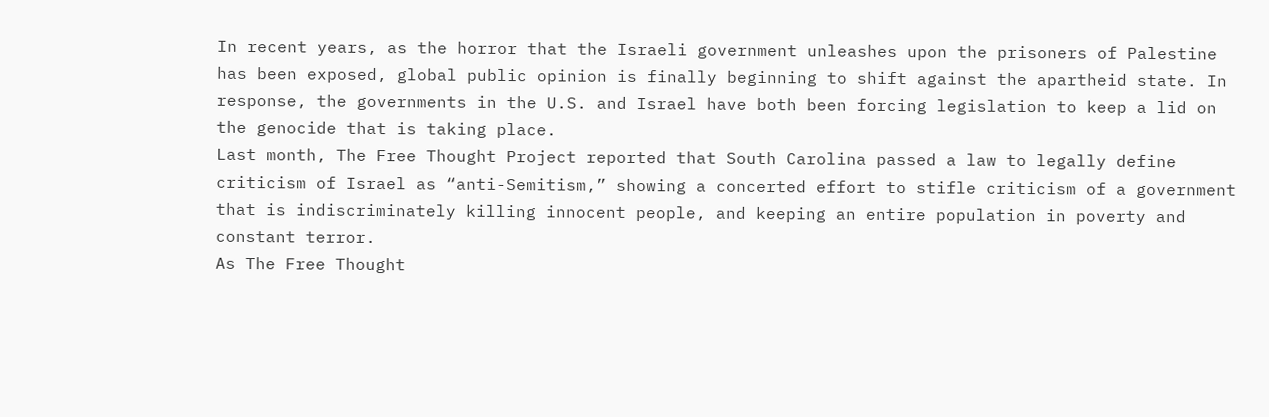In recent years, as the horror that the Israeli government unleashes upon the prisoners of Palestine has been exposed, global public opinion is finally beginning to shift against the apartheid state. In response, the governments in the U.S. and Israel have both been forcing legislation to keep a lid on the genocide that is taking place.
Last month, The Free Thought Project reported that South Carolina passed a law to legally define criticism of Israel as “anti-Semitism,” showing a concerted effort to stifle criticism of a government that is indiscriminately killing innocent people, and keeping an entire population in poverty and constant terror.
As The Free Thought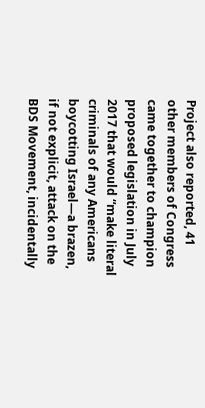Project also reported, 41 other members of Congress came together to champion proposed legislation in July 2017 that would “make literal criminals of any Americans boycotting Israel—a brazen, if not explicit, attack on the BDS Movement, incidentally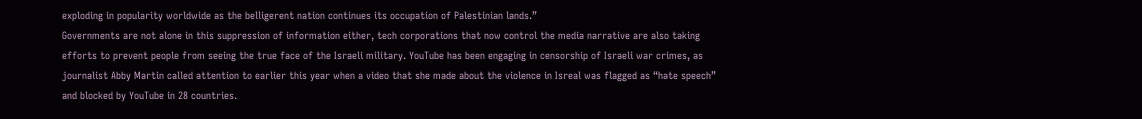exploding in popularity worldwide as the belligerent nation continues its occupation of Palestinian lands.”
Governments are not alone in this suppression of information either, tech corporations that now control the media narrative are also taking efforts to prevent people from seeing the true face of the Israeli military. YouTube has been engaging in censorship of Israeli war crimes, as journalist Abby Martin called attention to earlier this year when a video that she made about the violence in Isreal was flagged as “hate speech” and blocked by YouTube in 28 countries.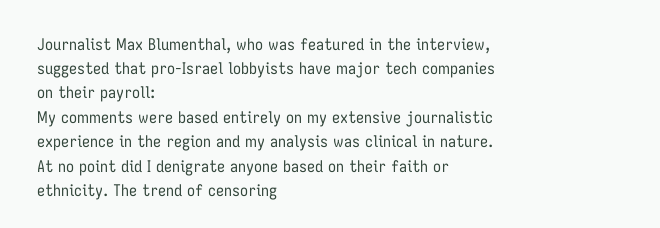Journalist Max Blumenthal, who was featured in the interview, suggested that pro-Israel lobbyists have major tech companies on their payroll:
My comments were based entirely on my extensive journalistic experience in the region and my analysis was clinical in nature. At no point did I denigrate anyone based on their faith or ethnicity. The trend of censoring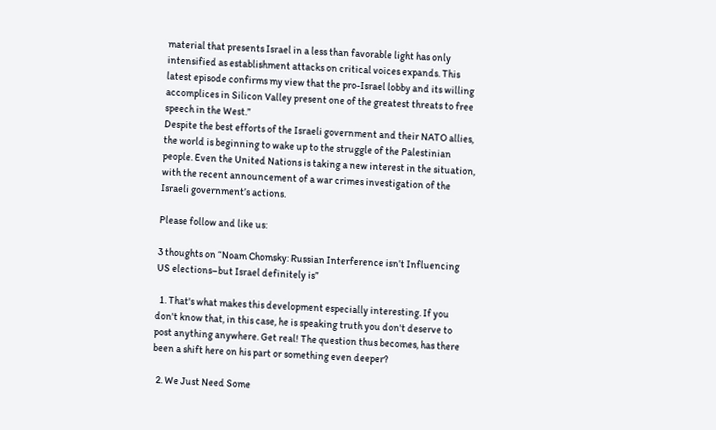material that presents Israel in a less than favorable light has only intensified as establishment attacks on critical voices expands. This latest episode confirms my view that the pro-Israel lobby and its willing accomplices in Silicon Valley present one of the greatest threats to free speech in the West.”
Despite the best efforts of the Israeli government and their NATO allies, the world is beginning to wake up to the struggle of the Palestinian people. Even the United Nations is taking a new interest in the situation, with the recent announcement of a war crimes investigation of the Israeli government’s actions.

Please follow and like us:

3 thoughts on “Noam Chomsky: Russian Interference isn’t Influencing US elections–but Israel definitely is”

  1. That's what makes this development especially interesting. If you don't know that, in this case, he is speaking truth you don't deserve to post anything anywhere. Get real! The question thus becomes, has there been a shift here on his part or something even deeper?

  2. We Just Need Some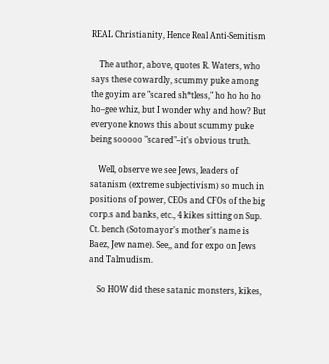REAL Christianity, Hence Real Anti-Semitism

    The author, above, quotes R. Waters, who says these cowardly, scummy puke among the goyim are "scared sh*tless," ho ho ho ho ho–gee whiz, but I wonder why and how? But everyone knows this about scummy puke being sooooo "scared"–it's obvious truth.

    Well, observe we see Jews, leaders of satanism (extreme subjectivism) so much in positions of power, CEOs and CFOs of the big corp.s and banks, etc., 4 kikes sitting on Sup. Ct. bench (Sotomayor's mother's name is Baez, Jew name). See,, and for expo on Jews and Talmudism.

    So HOW did these satanic monsters, kikes,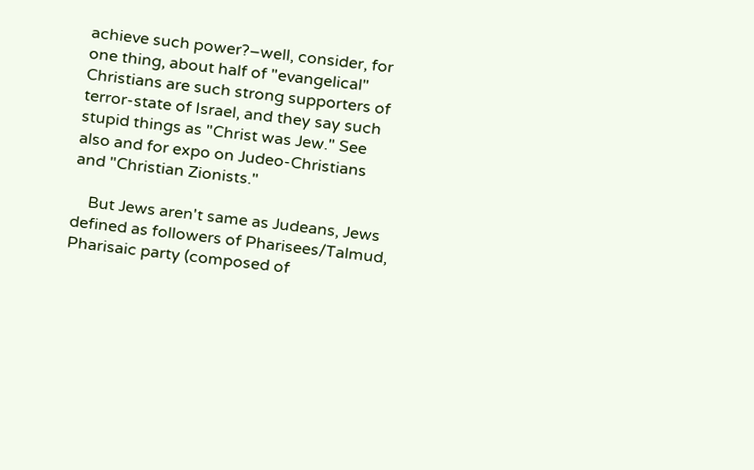achieve such power?–well, consider, for one thing, about half of "evangelical" Christians are such strong supporters of terror-state of Israel, and they say such stupid things as "Christ was Jew." See also and for expo on Judeo-Christians and "Christian Zionists."

    But Jews aren't same as Judeans, Jews defined as followers of Pharisees/Talmud, Pharisaic party (composed of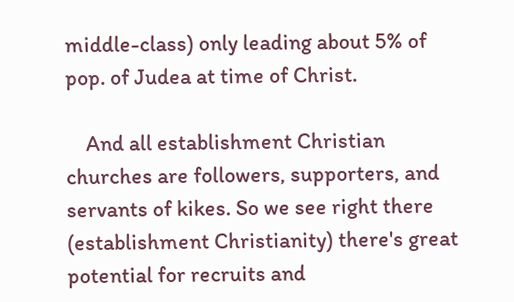middle-class) only leading about 5% of pop. of Judea at time of Christ.

    And all establishment Christian churches are followers, supporters, and servants of kikes. So we see right there (establishment Christianity) there's great potential for recruits and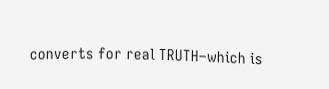converts for real TRUTH–which is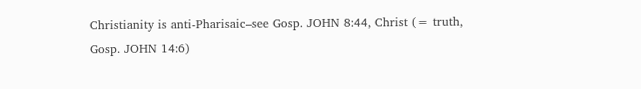Christianity is anti-Pharisaic–see Gosp. JOHN 8:44, Christ (= truth, Gosp. JOHN 14:6)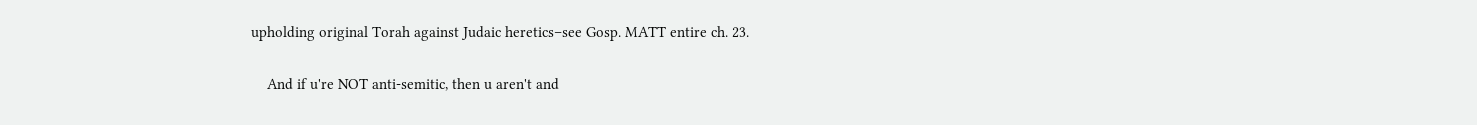upholding original Torah against Judaic heretics–see Gosp. MATT entire ch. 23.

    And if u're NOT anti-semitic, then u aren't and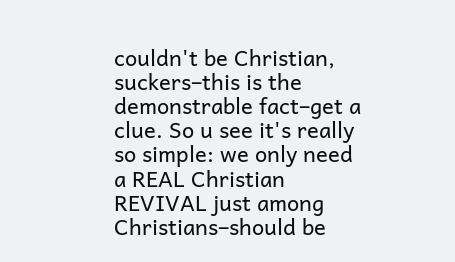couldn't be Christian, suckers–this is the demonstrable fact–get a clue. So u see it's really so simple: we only need a REAL Christian REVIVAL just among Christians–should be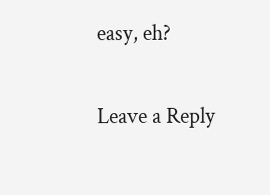easy, eh?

Leave a Reply